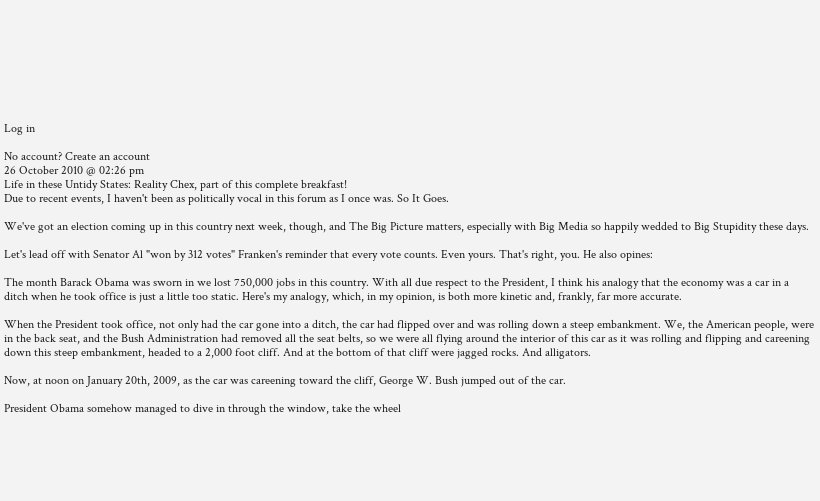Log in

No account? Create an account
26 October 2010 @ 02:26 pm
Life in these Untidy States: Reality Chex, part of this complete breakfast!
Due to recent events, I haven't been as politically vocal in this forum as I once was. So It Goes.

We've got an election coming up in this country next week, though, and The Big Picture matters, especially with Big Media so happily wedded to Big Stupidity these days.

Let's lead off with Senator Al "won by 312 votes" Franken's reminder that every vote counts. Even yours. That's right, you. He also opines:

The month Barack Obama was sworn in we lost 750,000 jobs in this country. With all due respect to the President, I think his analogy that the economy was a car in a ditch when he took office is just a little too static. Here's my analogy, which, in my opinion, is both more kinetic and, frankly, far more accurate.

When the President took office, not only had the car gone into a ditch, the car had flipped over and was rolling down a steep embankment. We, the American people, were in the back seat, and the Bush Administration had removed all the seat belts, so we were all flying around the interior of this car as it was rolling and flipping and careening down this steep embankment, headed to a 2,000 foot cliff. And at the bottom of that cliff were jagged rocks. And alligators.

Now, at noon on January 20th, 2009, as the car was careening toward the cliff, George W. Bush jumped out of the car.

President Obama somehow managed to dive in through the window, take the wheel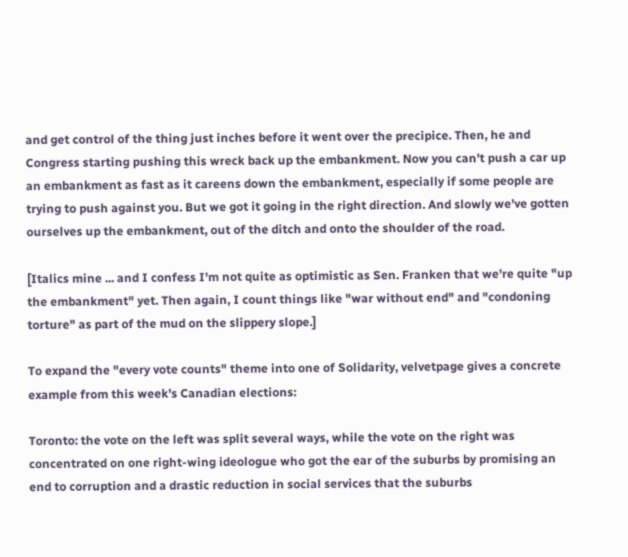and get control of the thing just inches before it went over the precipice. Then, he and Congress starting pushing this wreck back up the embankment. Now you can't push a car up an embankment as fast as it careens down the embankment, especially if some people are trying to push against you. But we got it going in the right direction. And slowly we've gotten ourselves up the embankment, out of the ditch and onto the shoulder of the road.

[Italics mine ... and I confess I'm not quite as optimistic as Sen. Franken that we're quite "up the embankment" yet. Then again, I count things like "war without end" and "condoning torture" as part of the mud on the slippery slope.]

To expand the "every vote counts" theme into one of Solidarity, velvetpage gives a concrete example from this week's Canadian elections:

Toronto: the vote on the left was split several ways, while the vote on the right was concentrated on one right-wing ideologue who got the ear of the suburbs by promising an end to corruption and a drastic reduction in social services that the suburbs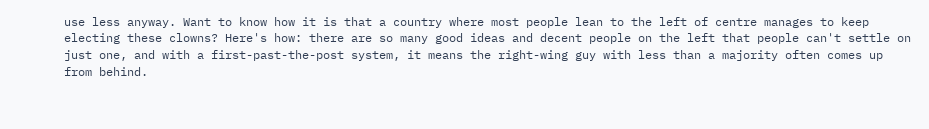use less anyway. Want to know how it is that a country where most people lean to the left of centre manages to keep electing these clowns? Here's how: there are so many good ideas and decent people on the left that people can't settle on just one, and with a first-past-the-post system, it means the right-wing guy with less than a majority often comes up from behind.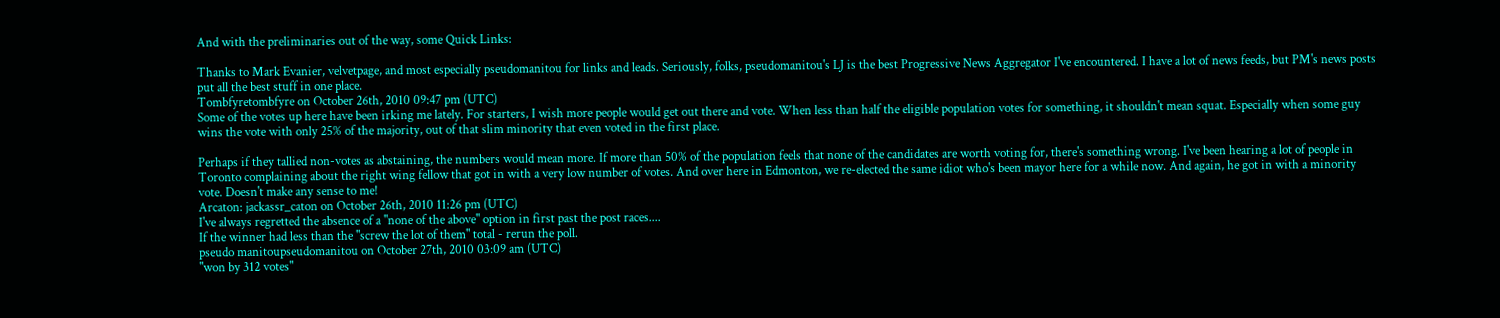And with the preliminaries out of the way, some Quick Links:

Thanks to Mark Evanier, velvetpage, and most especially pseudomanitou for links and leads. Seriously, folks, pseudomanitou's LJ is the best Progressive News Aggregator I've encountered. I have a lot of news feeds, but PM's news posts put all the best stuff in one place.
Tombfyretombfyre on October 26th, 2010 09:47 pm (UTC)
Some of the votes up here have been irking me lately. For starters, I wish more people would get out there and vote. When less than half the eligible population votes for something, it shouldn't mean squat. Especially when some guy wins the vote with only 25% of the majority, out of that slim minority that even voted in the first place.

Perhaps if they tallied non-votes as abstaining, the numbers would mean more. If more than 50% of the population feels that none of the candidates are worth voting for, there's something wrong. I've been hearing a lot of people in Toronto complaining about the right wing fellow that got in with a very low number of votes. And over here in Edmonton, we re-elected the same idiot who's been mayor here for a while now. And again, he got in with a minority vote. Doesn't make any sense to me!
Arcaton: jackassr_caton on October 26th, 2010 11:26 pm (UTC)
I've always regretted the absence of a "none of the above" option in first past the post races....
If the winner had less than the "screw the lot of them" total - rerun the poll.
pseudo manitoupseudomanitou on October 27th, 2010 03:09 am (UTC)
"won by 312 votes"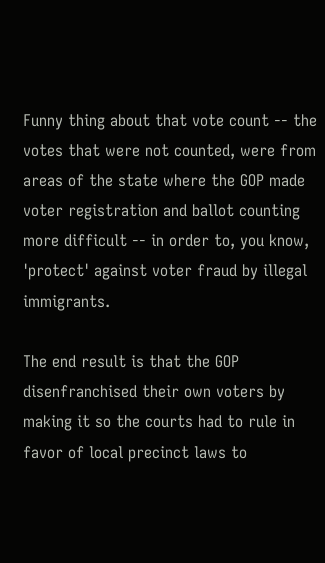Funny thing about that vote count -- the votes that were not counted, were from areas of the state where the GOP made voter registration and ballot counting more difficult -- in order to, you know, 'protect' against voter fraud by illegal immigrants.

The end result is that the GOP disenfranchised their own voters by making it so the courts had to rule in favor of local precinct laws to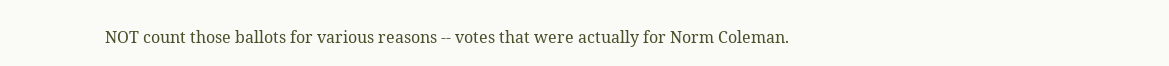NOT count those ballots for various reasons -- votes that were actually for Norm Coleman.